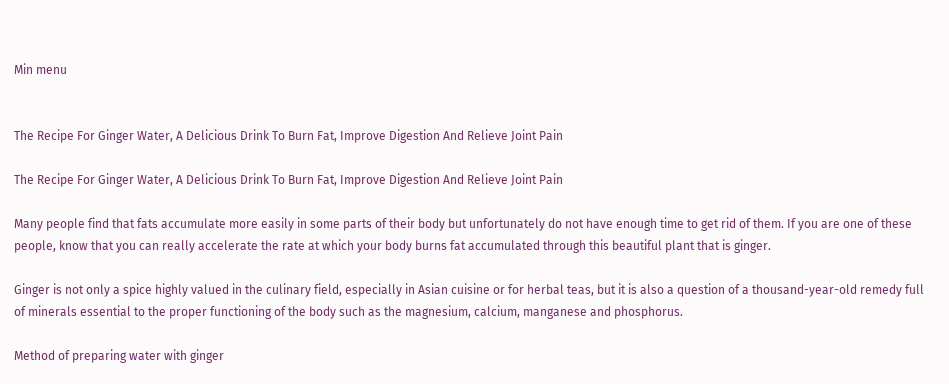Min menu


The Recipe For Ginger Water, A Delicious Drink To Burn Fat, Improve Digestion And Relieve Joint Pain

The Recipe For Ginger Water, A Delicious Drink To Burn Fat, Improve Digestion And Relieve Joint Pain

Many people find that fats accumulate more easily in some parts of their body but unfortunately do not have enough time to get rid of them. If you are one of these people, know that you can really accelerate the rate at which your body burns fat accumulated through this beautiful plant that is ginger.

Ginger is not only a spice highly valued in the culinary field, especially in Asian cuisine or for herbal teas, but it is also a question of a thousand-year-old remedy full of minerals essential to the proper functioning of the body such as the magnesium, calcium, manganese and phosphorus.

Method of preparing water with ginger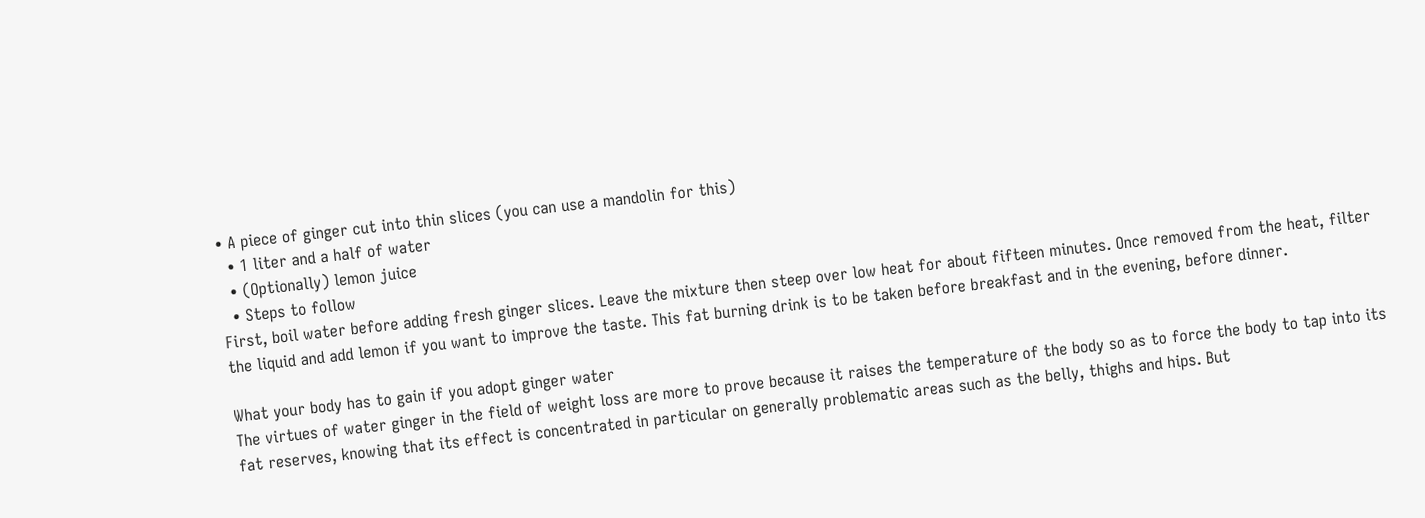• A piece of ginger cut into thin slices (you can use a mandolin for this)
  • 1 liter and a half of water
  • (Optionally) lemon juice
  • Steps to follow
First, boil water before adding fresh ginger slices. Leave the mixture then steep over low heat for about fifteen minutes. Once removed from the heat, filter the liquid and add lemon if you want to improve the taste. This fat burning drink is to be taken before breakfast and in the evening, before dinner.

What your body has to gain if you adopt ginger water
The virtues of water ginger in the field of weight loss are more to prove because it raises the temperature of the body so as to force the body to tap into its fat reserves, knowing that its effect is concentrated in particular on generally problematic areas such as the belly, thighs and hips. But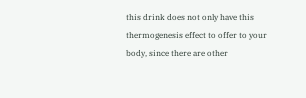this drink does not only have this thermogenesis effect to offer to your body, since there are other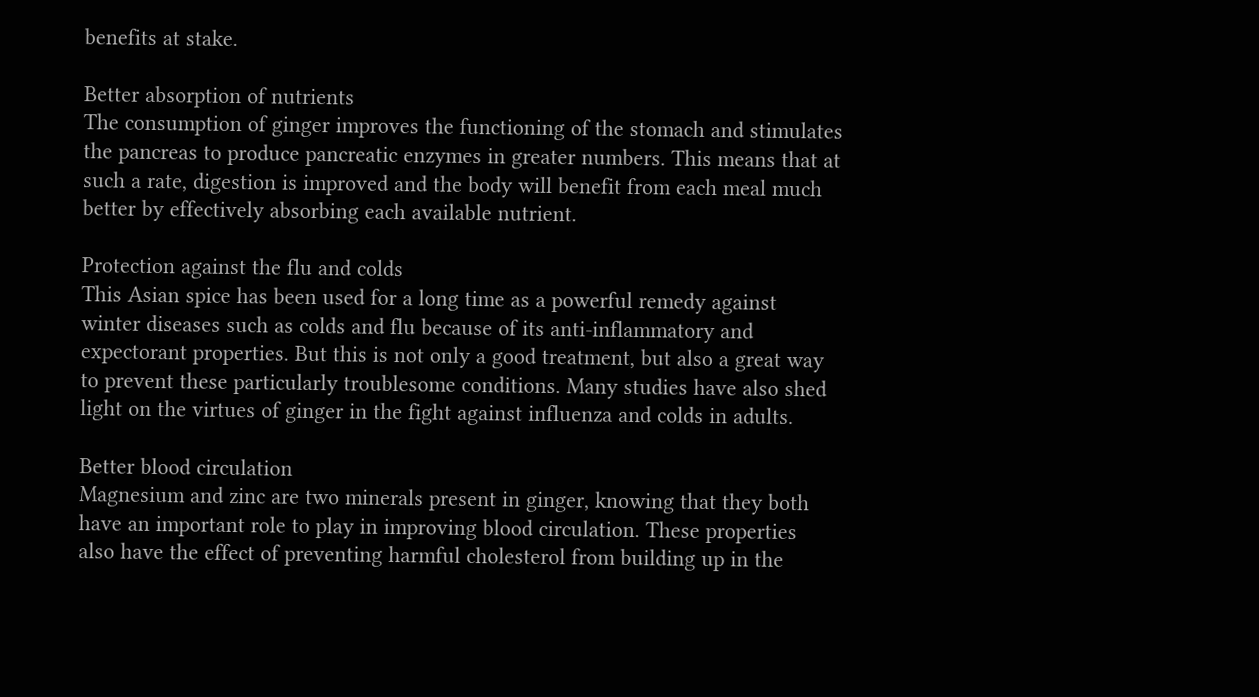benefits at stake.

Better absorption of nutrients
The consumption of ginger improves the functioning of the stomach and stimulates the pancreas to produce pancreatic enzymes in greater numbers. This means that at such a rate, digestion is improved and the body will benefit from each meal much better by effectively absorbing each available nutrient.

Protection against the flu and colds
This Asian spice has been used for a long time as a powerful remedy against winter diseases such as colds and flu because of its anti-inflammatory and expectorant properties. But this is not only a good treatment, but also a great way to prevent these particularly troublesome conditions. Many studies have also shed light on the virtues of ginger in the fight against influenza and colds in adults.

Better blood circulation
Magnesium and zinc are two minerals present in ginger, knowing that they both have an important role to play in improving blood circulation. These properties also have the effect of preventing harmful cholesterol from building up in the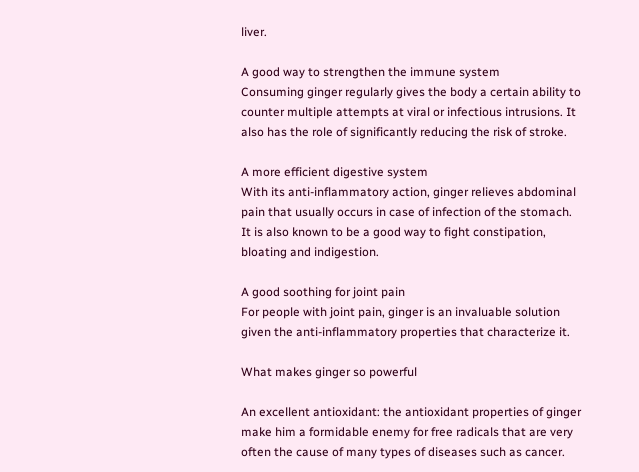liver.

A good way to strengthen the immune system
Consuming ginger regularly gives the body a certain ability to counter multiple attempts at viral or infectious intrusions. It also has the role of significantly reducing the risk of stroke.

A more efficient digestive system
With its anti-inflammatory action, ginger relieves abdominal pain that usually occurs in case of infection of the stomach. It is also known to be a good way to fight constipation, bloating and indigestion.

A good soothing for joint pain
For people with joint pain, ginger is an invaluable solution given the anti-inflammatory properties that characterize it.

What makes ginger so powerful

An excellent antioxidant: the antioxidant properties of ginger make him a formidable enemy for free radicals that are very often the cause of many types of diseases such as cancer.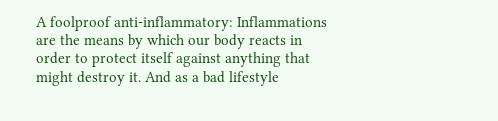A foolproof anti-inflammatory: Inflammations are the means by which our body reacts in order to protect itself against anything that might destroy it. And as a bad lifestyle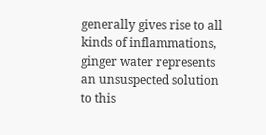generally gives rise to all kinds of inflammations, ginger water represents an unsuspected solution to this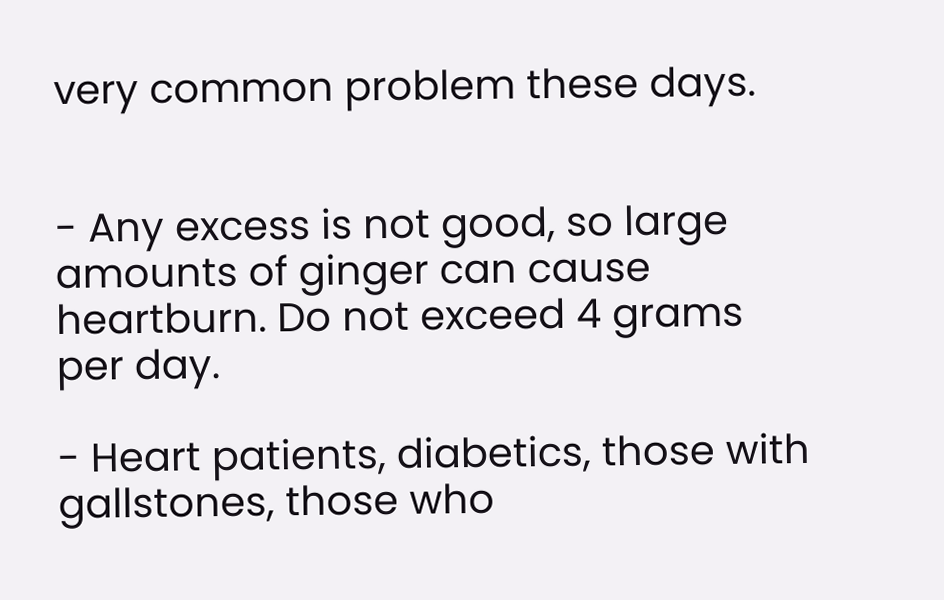very common problem these days.


- Any excess is not good, so large amounts of ginger can cause heartburn. Do not exceed 4 grams per day.

- Heart patients, diabetics, those with gallstones, those who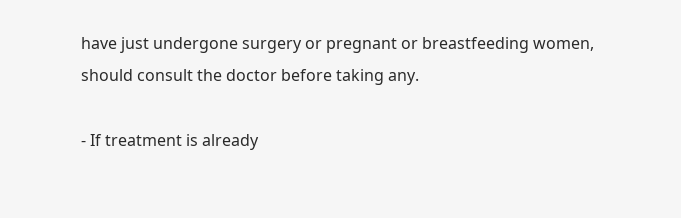have just undergone surgery or pregnant or breastfeeding women, should consult the doctor before taking any.

- If treatment is already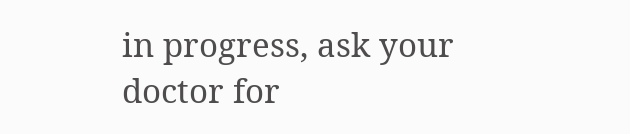in progress, ask your doctor for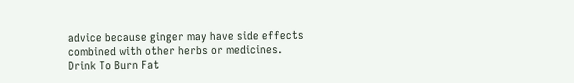advice because ginger may have side effects combined with other herbs or medicines.
Drink To Burn Fat